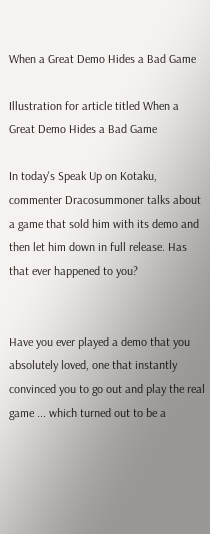When a Great Demo Hides a Bad Game

Illustration for article titled When a Great Demo Hides a Bad Game

In today's Speak Up on Kotaku, commenter Dracosummoner talks about a game that sold him with its demo and then let him down in full release. Has that ever happened to you?


Have you ever played a demo that you absolutely loved, one that instantly convinced you to go out and play the real game ... which turned out to be a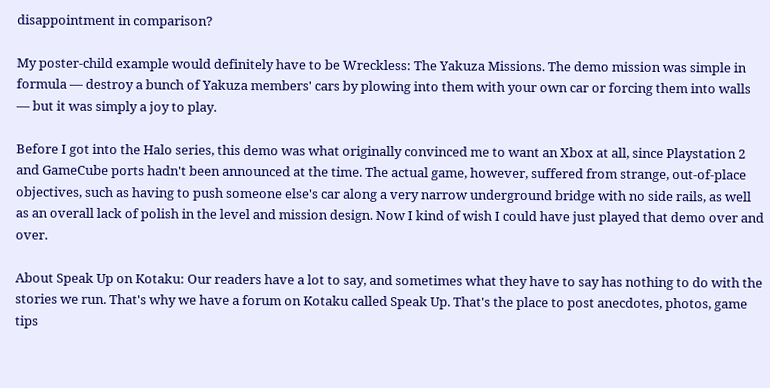disappointment in comparison?

My poster-child example would definitely have to be Wreckless: The Yakuza Missions. The demo mission was simple in formula — destroy a bunch of Yakuza members' cars by plowing into them with your own car or forcing them into walls — but it was simply a joy to play.

Before I got into the Halo series, this demo was what originally convinced me to want an Xbox at all, since Playstation 2 and GameCube ports hadn't been announced at the time. The actual game, however, suffered from strange, out-of-place objectives, such as having to push someone else's car along a very narrow underground bridge with no side rails, as well as an overall lack of polish in the level and mission design. Now I kind of wish I could have just played that demo over and over.

About Speak Up on Kotaku: Our readers have a lot to say, and sometimes what they have to say has nothing to do with the stories we run. That's why we have a forum on Kotaku called Speak Up. That's the place to post anecdotes, photos, game tips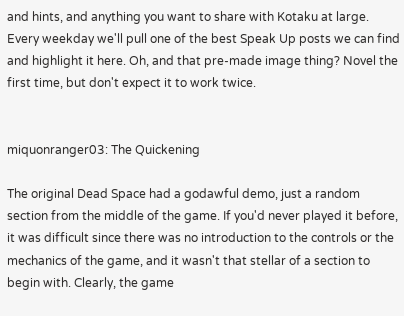and hints, and anything you want to share with Kotaku at large. Every weekday we'll pull one of the best Speak Up posts we can find and highlight it here. Oh, and that pre-made image thing? Novel the first time, but don't expect it to work twice.


miquonranger03: The Quickening

The original Dead Space had a godawful demo, just a random section from the middle of the game. If you'd never played it before, it was difficult since there was no introduction to the controls or the mechanics of the game, and it wasn't that stellar of a section to begin with. Clearly, the game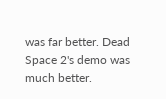was far better. Dead Space 2's demo was much better.